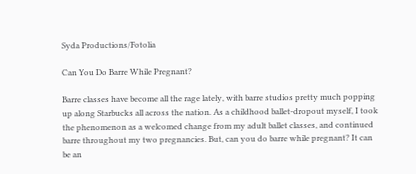Syda Productions/Fotolia

Can You Do Barre While Pregnant?

Barre classes have become all the rage lately, with barre studios pretty much popping up along Starbucks all across the nation. As a childhood ballet-dropout myself, I took the phenomenon as a welcomed change from my adult ballet classes, and continued barre throughout my two pregnancies. But, can you do barre while pregnant? It can be an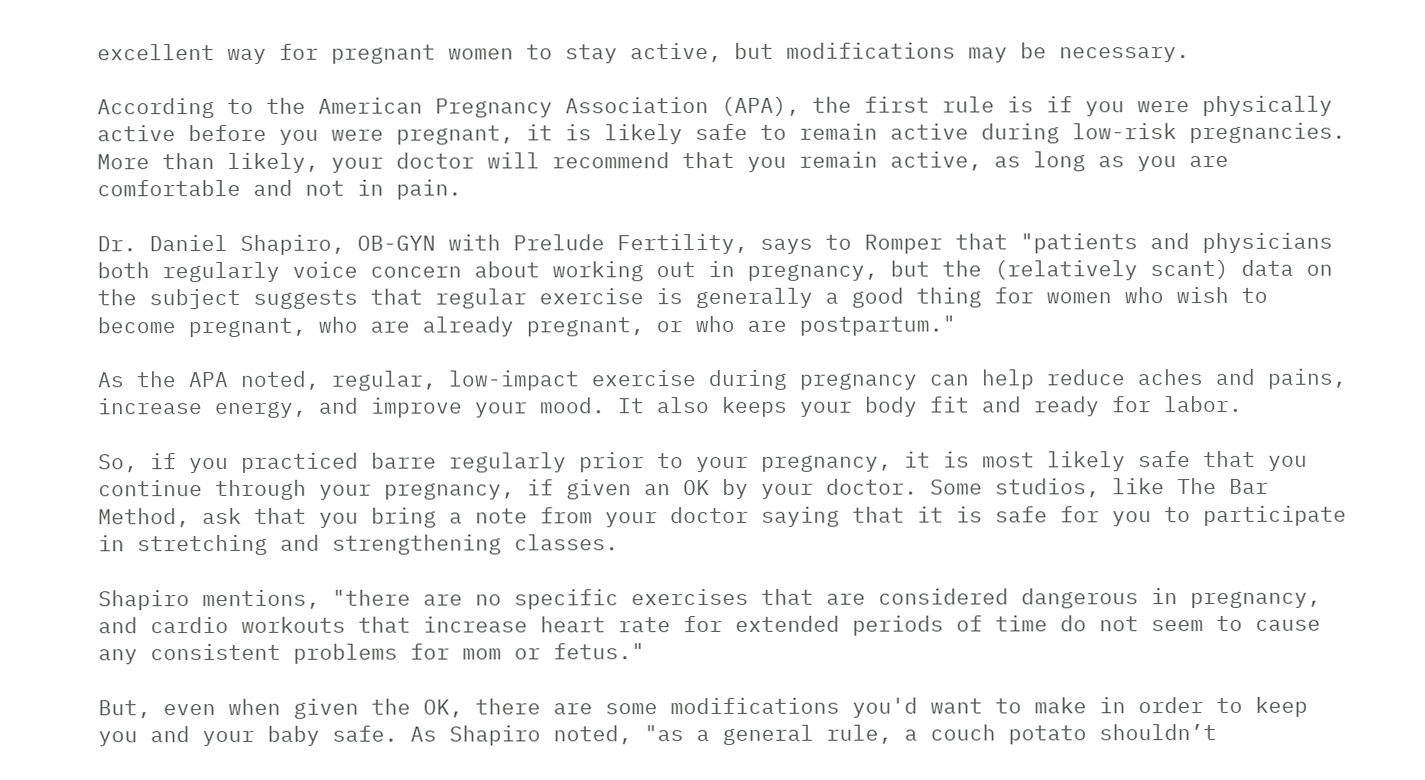excellent way for pregnant women to stay active, but modifications may be necessary.

According to the American Pregnancy Association (APA), the first rule is if you were physically active before you were pregnant, it is likely safe to remain active during low-risk pregnancies. More than likely, your doctor will recommend that you remain active, as long as you are comfortable and not in pain.

Dr. Daniel Shapiro, OB-GYN with Prelude Fertility, says to Romper that "patients and physicians both regularly voice concern about working out in pregnancy, but the (relatively scant) data on the subject suggests that regular exercise is generally a good thing for women who wish to become pregnant, who are already pregnant, or who are postpartum."

As the APA noted, regular, low-impact exercise during pregnancy can help reduce aches and pains, increase energy, and improve your mood. It also keeps your body fit and ready for labor.

So, if you practiced barre regularly prior to your pregnancy, it is most likely safe that you continue through your pregnancy, if given an OK by your doctor. Some studios, like The Bar Method, ask that you bring a note from your doctor saying that it is safe for you to participate in stretching and strengthening classes.

Shapiro mentions, "there are no specific exercises that are considered dangerous in pregnancy, and cardio workouts that increase heart rate for extended periods of time do not seem to cause any consistent problems for mom or fetus."

But, even when given the OK, there are some modifications you'd want to make in order to keep you and your baby safe. As Shapiro noted, "as a general rule, a couch potato shouldn’t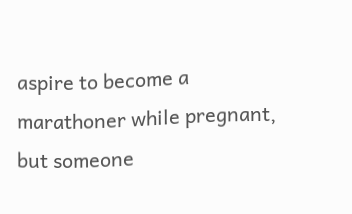aspire to become a marathoner while pregnant, but someone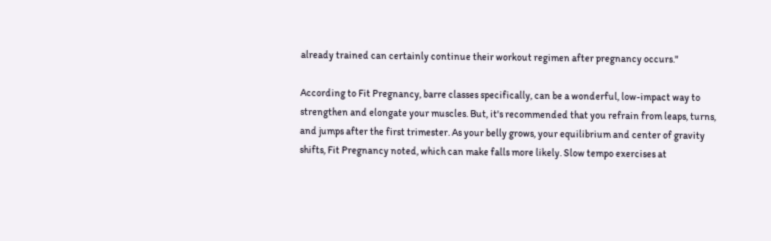already trained can certainly continue their workout regimen after pregnancy occurs."

According to Fit Pregnancy, barre classes specifically, can be a wonderful, low-impact way to strengthen and elongate your muscles. But, it's recommended that you refrain from leaps, turns, and jumps after the first trimester. As your belly grows, your equilibrium and center of gravity shifts, Fit Pregnancy noted, which can make falls more likely. Slow tempo exercises at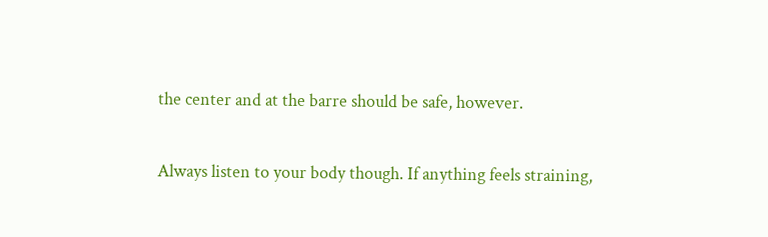the center and at the barre should be safe, however.

Always listen to your body though. If anything feels straining,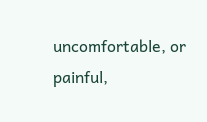uncomfortable, or painful,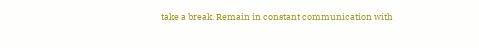take a break. Remain in constant communication with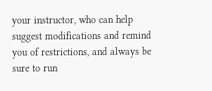your instructor, who can help suggest modifications and remind you of restrictions, and always be sure to run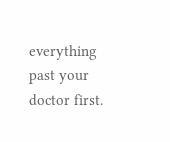everything past your doctor first.